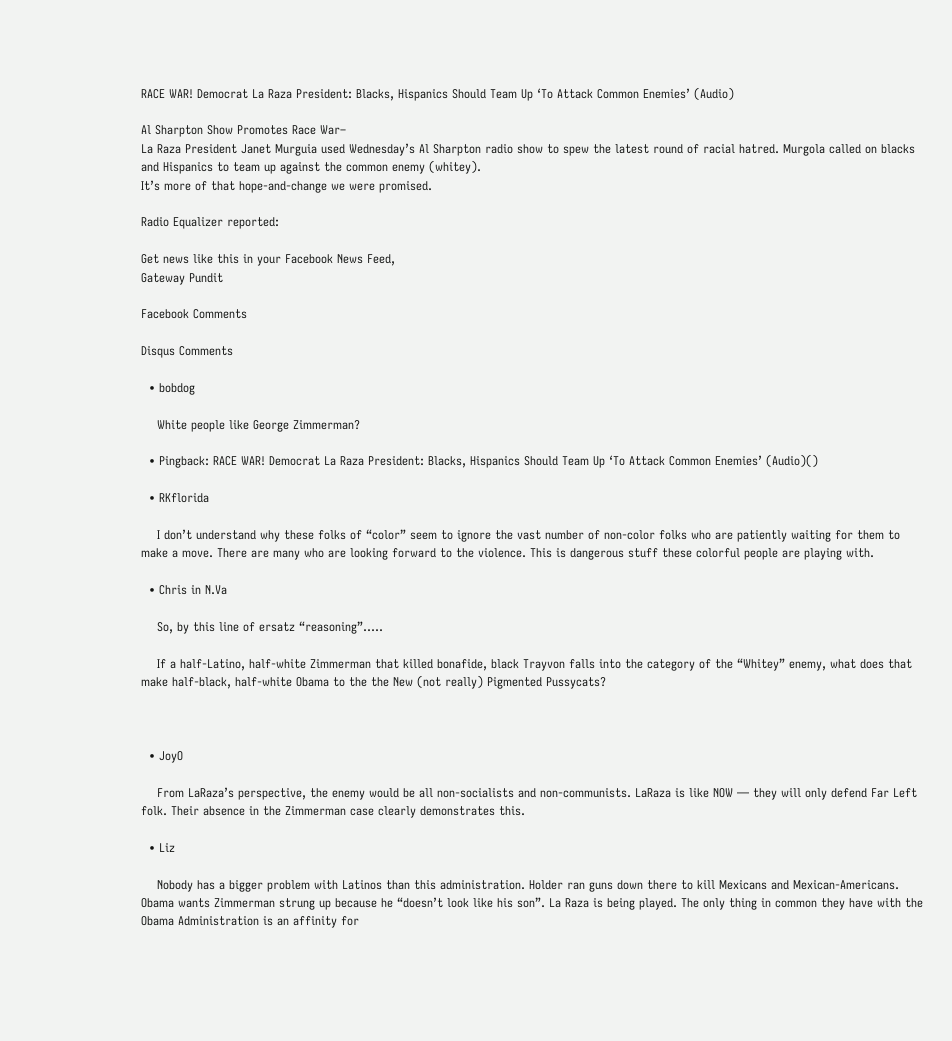RACE WAR! Democrat La Raza President: Blacks, Hispanics Should Team Up ‘To Attack Common Enemies’ (Audio)

Al Sharpton Show Promotes Race War–
La Raza President Janet Murguia used Wednesday’s Al Sharpton radio show to spew the latest round of racial hatred. Murgola called on blacks and Hispanics to team up against the common enemy (whitey).
It’s more of that hope-and-change we were promised.

Radio Equalizer reported:

Get news like this in your Facebook News Feed,
Gateway Pundit

Facebook Comments

Disqus Comments

  • bobdog

    White people like George Zimmerman?

  • Pingback: RACE WAR! Democrat La Raza President: Blacks, Hispanics Should Team Up ‘To Attack Common Enemies’ (Audio)()

  • RKflorida

    I don’t understand why these folks of “color” seem to ignore the vast number of non-color folks who are patiently waiting for them to make a move. There are many who are looking forward to the violence. This is dangerous stuff these colorful people are playing with.

  • Chris in N.Va

    So, by this line of ersatz “reasoning”…..

    If a half-Latino, half-white Zimmerman that killed bonafide, black Trayvon falls into the category of the “Whitey” enemy, what does that make half-black, half-white Obama to the the New (not really) Pigmented Pussycats?



  • JoyO

    From LaRaza’s perspective, the enemy would be all non-socialists and non-communists. LaRaza is like NOW — they will only defend Far Left folk. Their absence in the Zimmerman case clearly demonstrates this.

  • Liz

    Nobody has a bigger problem with Latinos than this administration. Holder ran guns down there to kill Mexicans and Mexican-Americans. Obama wants Zimmerman strung up because he “doesn’t look like his son”. La Raza is being played. The only thing in common they have with the Obama Administration is an affinity for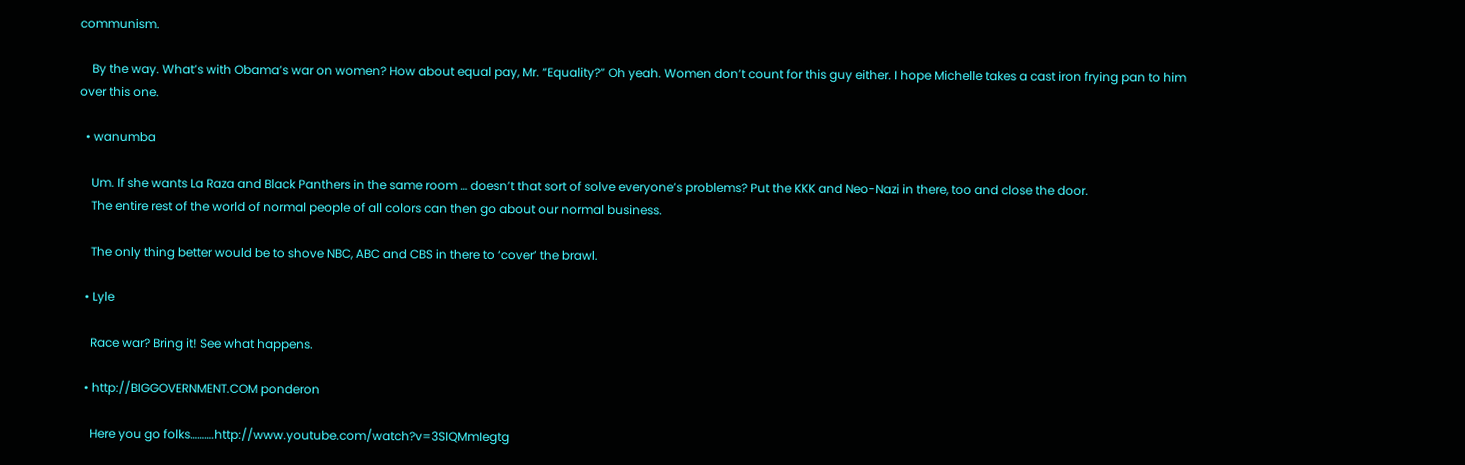communism.

    By the way. What’s with Obama’s war on women? How about equal pay, Mr. “Equality?” Oh yeah. Women don’t count for this guy either. I hope Michelle takes a cast iron frying pan to him over this one.

  • wanumba

    Um. If she wants La Raza and Black Panthers in the same room … doesn’t that sort of solve everyone’s problems? Put the KKK and Neo-Nazi in there, too and close the door.
    The entire rest of the world of normal people of all colors can then go about our normal business.

    The only thing better would be to shove NBC, ABC and CBS in there to ‘cover’ the brawl.

  • Lyle

    Race war? Bring it! See what happens.

  • http://BIGGOVERNMENT.COM ponderon

    Here you go folks……….http://www.youtube.com/watch?v=3SIQMmIegtg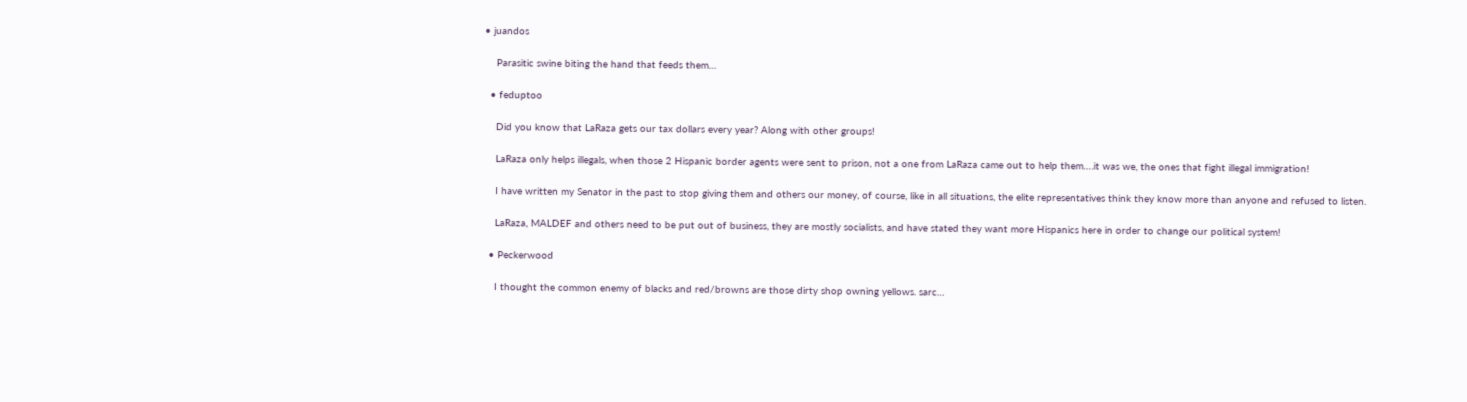• juandos

    Parasitic swine biting the hand that feeds them…

  • feduptoo

    Did you know that LaRaza gets our tax dollars every year? Along with other groups!

    LaRaza only helps illegals, when those 2 Hispanic border agents were sent to prison, not a one from LaRaza came out to help them….it was we, the ones that fight illegal immigration!

    I have written my Senator in the past to stop giving them and others our money, of course, like in all situations, the elite representatives think they know more than anyone and refused to listen.

    LaRaza, MALDEF and others need to be put out of business, they are mostly socialists, and have stated they want more Hispanics here in order to change our political system!

  • Peckerwood

    I thought the common enemy of blacks and red/browns are those dirty shop owning yellows. sarc…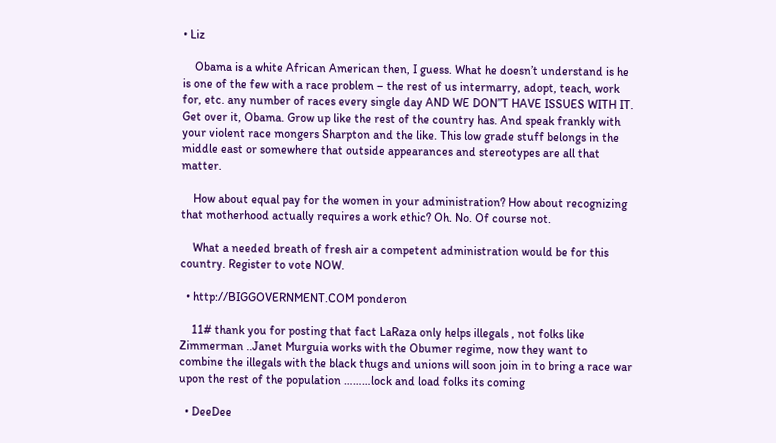• Liz

    Obama is a white African American then, I guess. What he doesn’t understand is he is one of the few with a race problem – the rest of us intermarry, adopt, teach, work for, etc. any number of races every single day AND WE DON”T HAVE ISSUES WITH IT. Get over it, Obama. Grow up like the rest of the country has. And speak frankly with your violent race mongers Sharpton and the like. This low grade stuff belongs in the middle east or somewhere that outside appearances and stereotypes are all that matter.

    How about equal pay for the women in your administration? How about recognizing that motherhood actually requires a work ethic? Oh. No. Of course not.

    What a needed breath of fresh air a competent administration would be for this country. Register to vote NOW.

  • http://BIGGOVERNMENT.COM ponderon

    11# thank you for posting that fact LaRaza only helps illegals , not folks like Zimmerman ..Janet Murguia works with the Obumer regime, now they want to combine the illegals with the black thugs and unions will soon join in to bring a race war upon the rest of the population ………lock and load folks its coming

  • DeeDee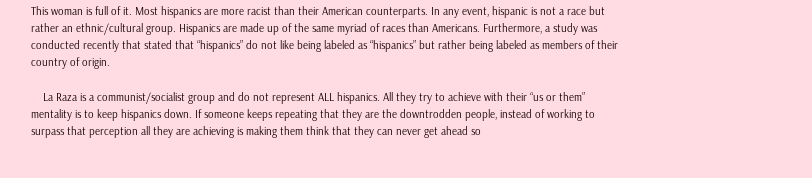This woman is full of it. Most hispanics are more racist than their American counterparts. In any event, hispanic is not a race but rather an ethnic/cultural group. Hispanics are made up of the same myriad of races than Americans. Furthermore, a study was conducted recently that stated that “hispanics” do not like being labeled as “hispanics” but rather being labeled as members of their country of origin.

    La Raza is a communist/socialist group and do not represent ALL hispanics. All they try to achieve with their “us or them” mentality is to keep hispanics down. If someone keeps repeating that they are the downtrodden people, instead of working to surpass that perception all they are achieving is making them think that they can never get ahead so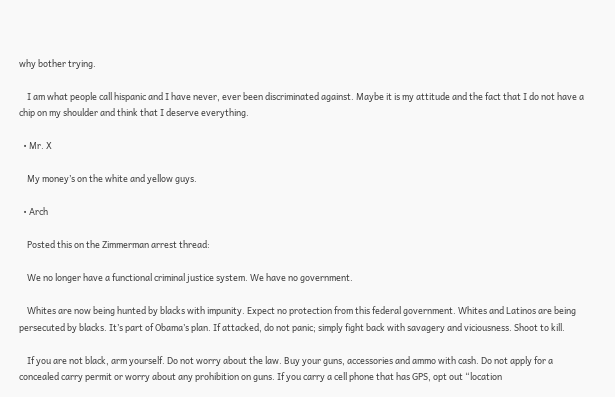why bother trying.

    I am what people call hispanic and I have never, ever been discriminated against. Maybe it is my attitude and the fact that I do not have a chip on my shoulder and think that I deserve everything.

  • Mr. X

    My money’s on the white and yellow guys.

  • Arch

    Posted this on the Zimmerman arrest thread:

    We no longer have a functional criminal justice system. We have no government.

    Whites are now being hunted by blacks with impunity. Expect no protection from this federal government. Whites and Latinos are being persecuted by blacks. It’s part of Obama’s plan. If attacked, do not panic; simply fight back with savagery and viciousness. Shoot to kill.

    If you are not black, arm yourself. Do not worry about the law. Buy your guns, accessories and ammo with cash. Do not apply for a concealed carry permit or worry about any prohibition on guns. If you carry a cell phone that has GPS, opt out “location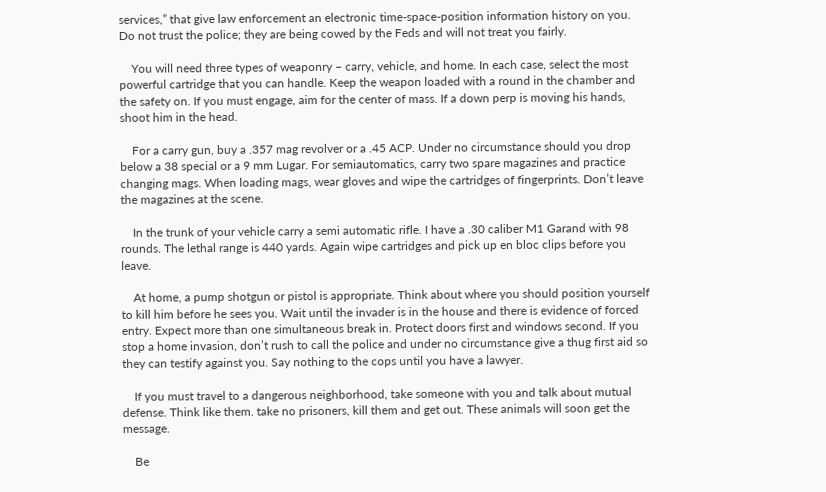services,” that give law enforcement an electronic time-space-position information history on you. Do not trust the police; they are being cowed by the Feds and will not treat you fairly.

    You will need three types of weaponry – carry, vehicle, and home. In each case, select the most powerful cartridge that you can handle. Keep the weapon loaded with a round in the chamber and the safety on. If you must engage, aim for the center of mass. If a down perp is moving his hands, shoot him in the head.

    For a carry gun, buy a .357 mag revolver or a .45 ACP. Under no circumstance should you drop below a 38 special or a 9 mm Lugar. For semiautomatics, carry two spare magazines and practice changing mags. When loading mags, wear gloves and wipe the cartridges of fingerprints. Don’t leave the magazines at the scene.

    In the trunk of your vehicle carry a semi automatic rifle. I have a .30 caliber M1 Garand with 98 rounds. The lethal range is 440 yards. Again wipe cartridges and pick up en bloc clips before you leave.

    At home, a pump shotgun or pistol is appropriate. Think about where you should position yourself to kill him before he sees you. Wait until the invader is in the house and there is evidence of forced entry. Expect more than one simultaneous break in. Protect doors first and windows second. If you stop a home invasion, don’t rush to call the police and under no circumstance give a thug first aid so they can testify against you. Say nothing to the cops until you have a lawyer.

    If you must travel to a dangerous neighborhood, take someone with you and talk about mutual defense. Think like them. take no prisoners, kill them and get out. These animals will soon get the message.

    Be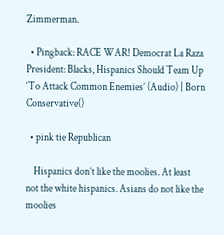Zimmerman.

  • Pingback: RACE WAR! Democrat La Raza President: Blacks, Hispanics Should Team Up ‘To Attack Common Enemies’ (Audio) | Born Conservative()

  • pink tie Republican

    Hispanics don’t like the moolies. At least not the white hispanics. Asians do not like the moolies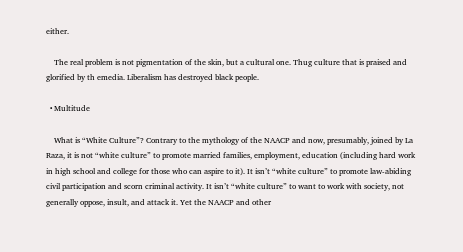either.

    The real problem is not pigmentation of the skin, but a cultural one. Thug culture that is praised and glorified by th emedia. Liberalism has destroyed black people.

  • Multitude

    What is “White Culture”? Contrary to the mythology of the NAACP and now, presumably, joined by La Raza, it is not “white culture” to promote married families, employment, education (including hard work in high school and college for those who can aspire to it). It isn’t “white culture” to promote law-abiding civil participation and scorn criminal activity. It isn’t “white culture” to want to work with society, not generally oppose, insult, and attack it. Yet the NAACP and other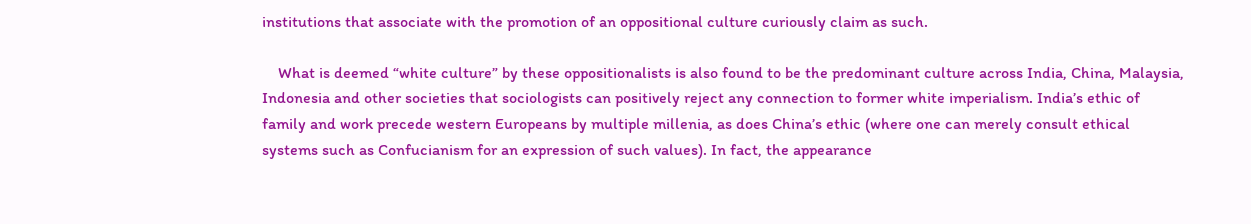institutions that associate with the promotion of an oppositional culture curiously claim as such.

    What is deemed “white culture” by these oppositionalists is also found to be the predominant culture across India, China, Malaysia, Indonesia and other societies that sociologists can positively reject any connection to former white imperialism. India’s ethic of family and work precede western Europeans by multiple millenia, as does China’s ethic (where one can merely consult ethical systems such as Confucianism for an expression of such values). In fact, the appearance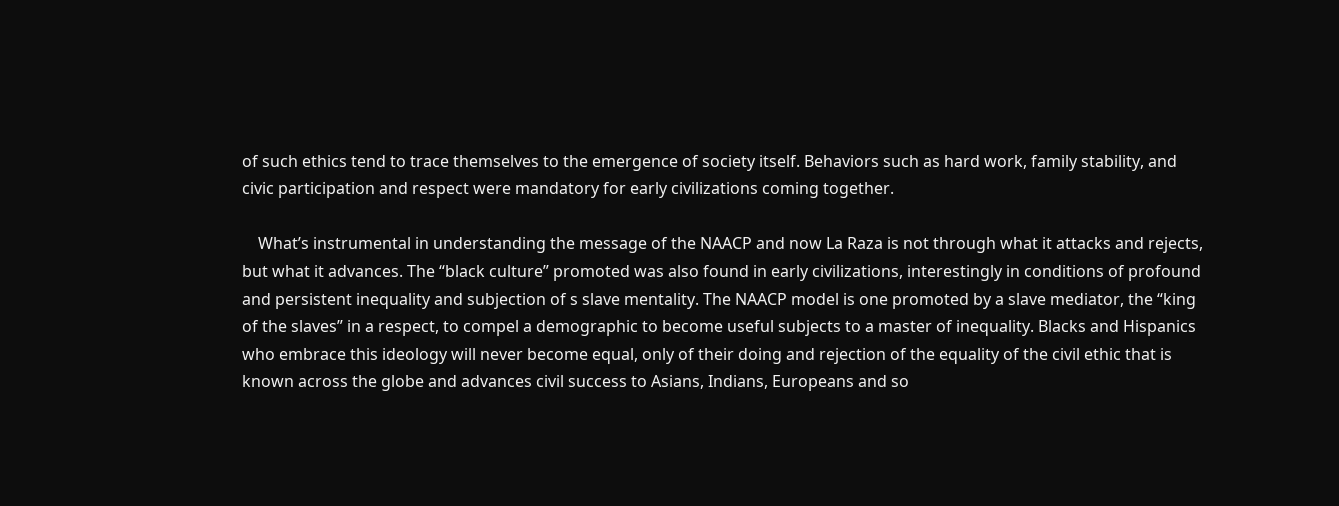of such ethics tend to trace themselves to the emergence of society itself. Behaviors such as hard work, family stability, and civic participation and respect were mandatory for early civilizations coming together.

    What’s instrumental in understanding the message of the NAACP and now La Raza is not through what it attacks and rejects, but what it advances. The “black culture” promoted was also found in early civilizations, interestingly in conditions of profound and persistent inequality and subjection of s slave mentality. The NAACP model is one promoted by a slave mediator, the “king of the slaves” in a respect, to compel a demographic to become useful subjects to a master of inequality. Blacks and Hispanics who embrace this ideology will never become equal, only of their doing and rejection of the equality of the civil ethic that is known across the globe and advances civil success to Asians, Indians, Europeans and so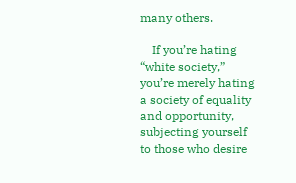many others.

    If you’re hating “white society,” you’re merely hating a society of equality and opportunity, subjecting yourself to those who desire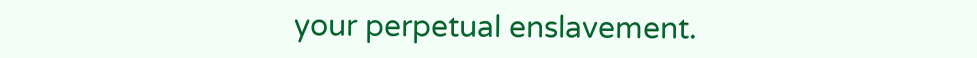your perpetual enslavement.